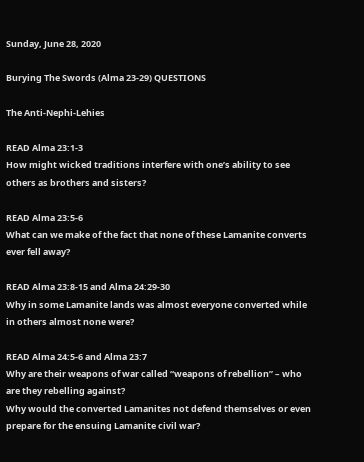Sunday, June 28, 2020

Burying The Swords (Alma 23-29) QUESTIONS

The Anti-Nephi-Lehies

READ Alma 23:1-3
How might wicked traditions interfere with one’s ability to see others as brothers and sisters?

READ Alma 23:5-6
What can we make of the fact that none of these Lamanite converts ever fell away?

READ Alma 23:8-15 and Alma 24:29-30
Why in some Lamanite lands was almost everyone converted while in others almost none were?

READ Alma 24:5-6 and Alma 23:7
Why are their weapons of war called “weapons of rebellion” – who are they rebelling against?
Why would the converted Lamanites not defend themselves or even prepare for the ensuing Lamanite civil war?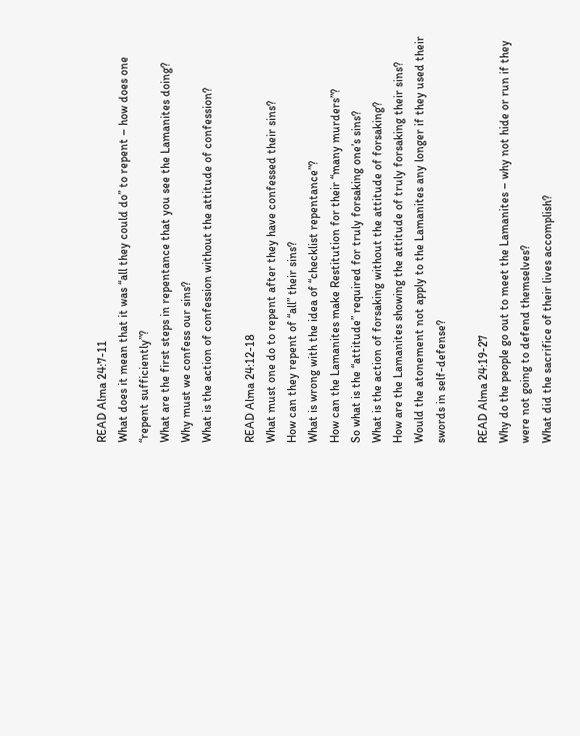READ Alma 24:7-11
What does it mean that it was “all they could do” to repent – how does one “repent sufficiently”?
What are the first steps in repentance that you see the Lamanites doing?
Why must we confess our sins?
What is the action of confession without the attitude of confession?

READ Alma 24:12-18
What must one do to repent after they have confessed their sins?
How can they repent of “all” their sins?
What is wrong with the idea of “checklist repentance”?
How can the Lamanites make Restitution for their “many murders”?
So what is the “attitude” required for truly forsaking one’s sins?
What is the action of forsaking without the attitude of forsaking?
How are the Lamanites showing the attitude of truly forsaking their sins?
Would the atonement not apply to the Lamanites any longer if they used their swords in self-defense?

READ Alma 24:19-27
Why do the people go out to meet the Lamanites – why not hide or run if they were not going to defend themselves?
What did the sacrifice of their lives accomplish?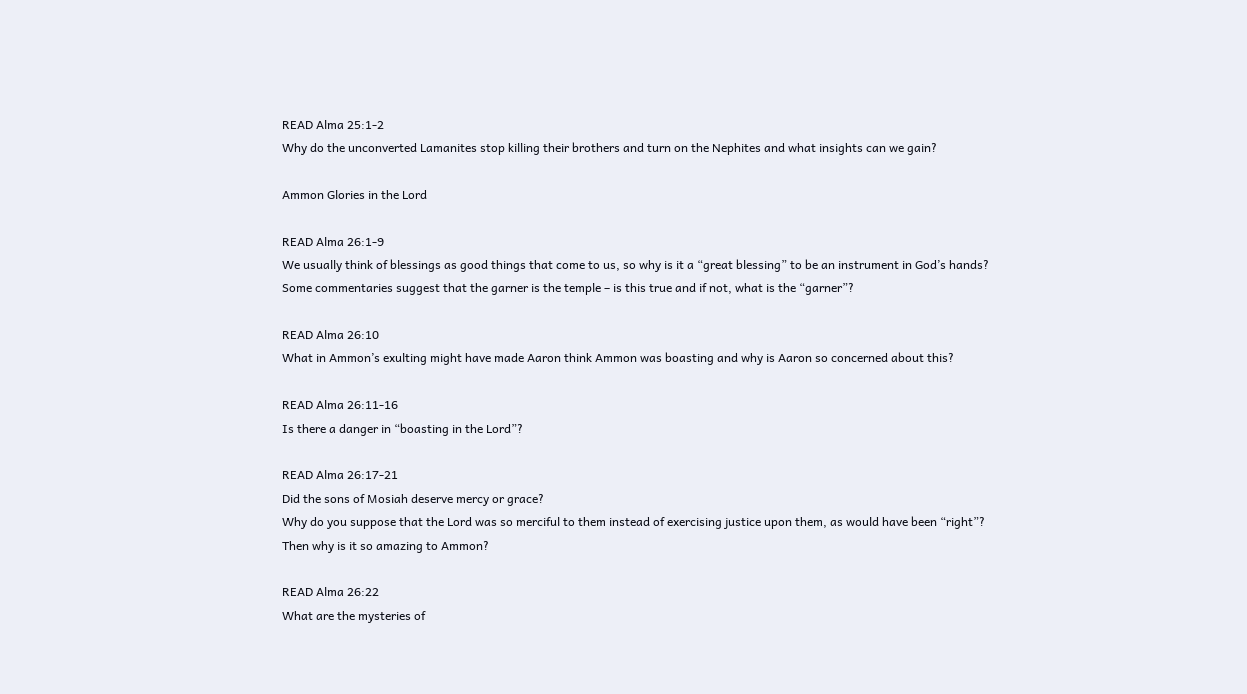READ Alma 25:1-2
Why do the unconverted Lamanites stop killing their brothers and turn on the Nephites and what insights can we gain?

Ammon Glories in the Lord

READ Alma 26:1-9
We usually think of blessings as good things that come to us, so why is it a “great blessing” to be an instrument in God’s hands?
Some commentaries suggest that the garner is the temple – is this true and if not, what is the “garner”?

READ Alma 26:10
What in Ammon’s exulting might have made Aaron think Ammon was boasting and why is Aaron so concerned about this?

READ Alma 26:11-16
Is there a danger in “boasting in the Lord”?

READ Alma 26:17-21
Did the sons of Mosiah deserve mercy or grace?
Why do you suppose that the Lord was so merciful to them instead of exercising justice upon them, as would have been “right”?
Then why is it so amazing to Ammon?

READ Alma 26:22
What are the mysteries of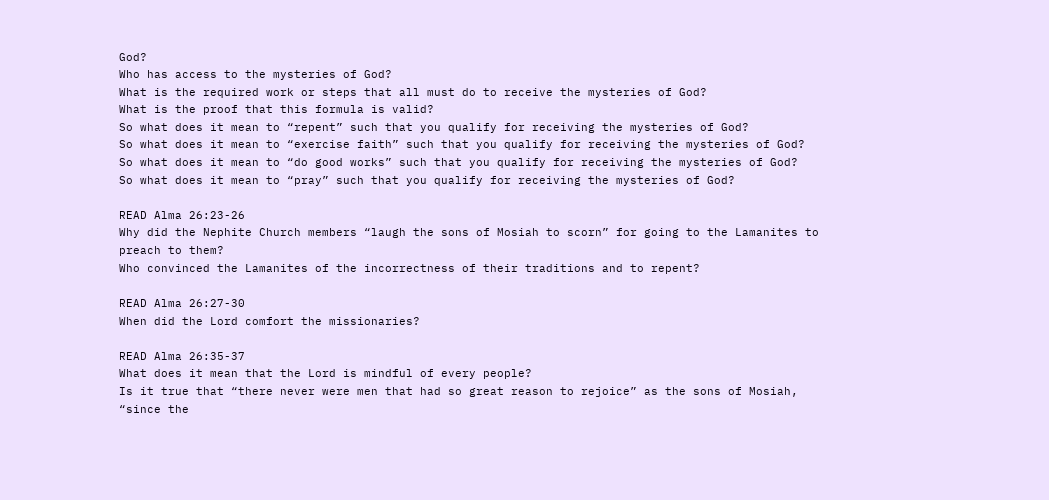God?
Who has access to the mysteries of God?
What is the required work or steps that all must do to receive the mysteries of God?
What is the proof that this formula is valid?
So what does it mean to “repent” such that you qualify for receiving the mysteries of God?
So what does it mean to “exercise faith” such that you qualify for receiving the mysteries of God?
So what does it mean to “do good works” such that you qualify for receiving the mysteries of God?
So what does it mean to “pray” such that you qualify for receiving the mysteries of God?

READ Alma 26:23-26
Why did the Nephite Church members “laugh the sons of Mosiah to scorn” for going to the Lamanites to preach to them?
Who convinced the Lamanites of the incorrectness of their traditions and to repent?

READ Alma 26:27-30
When did the Lord comfort the missionaries?

READ Alma 26:35-37
What does it mean that the Lord is mindful of every people?
Is it true that “there never were men that had so great reason to rejoice” as the sons of Mosiah, “since the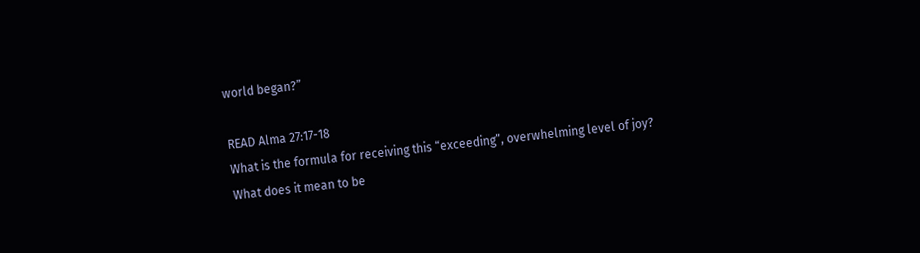world began?”

READ Alma 27:17-18
What is the formula for receiving this “exceeding”, overwhelming level of joy?
What does it mean to be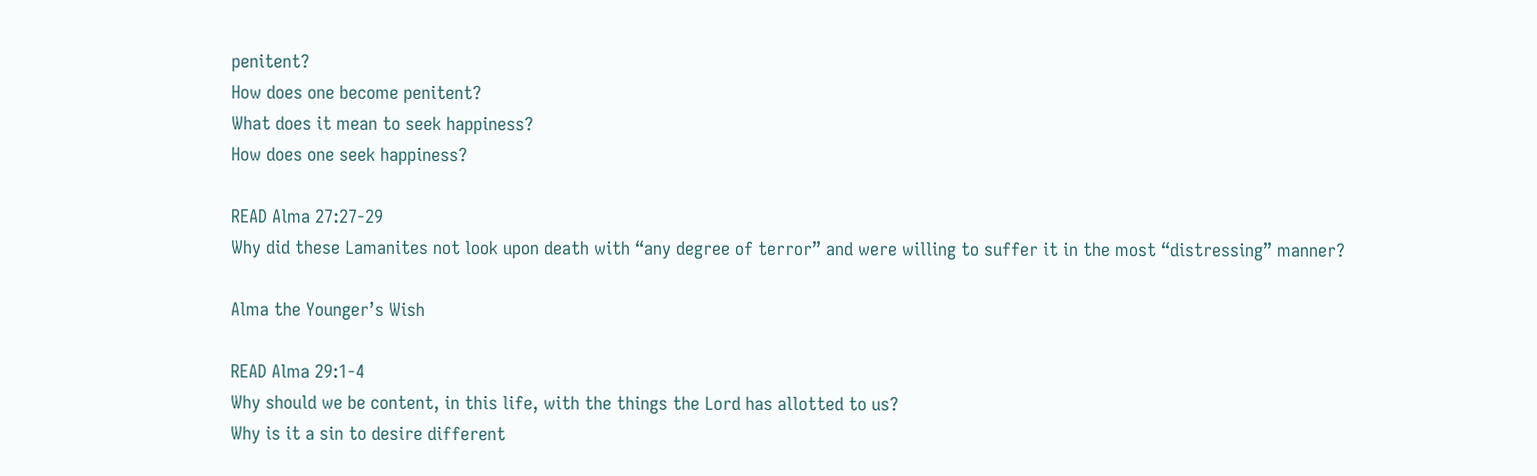penitent?
How does one become penitent?
What does it mean to seek happiness?
How does one seek happiness?

READ Alma 27:27-29
Why did these Lamanites not look upon death with “any degree of terror” and were willing to suffer it in the most “distressing” manner?

Alma the Younger’s Wish

READ Alma 29:1-4
Why should we be content, in this life, with the things the Lord has allotted to us?
Why is it a sin to desire different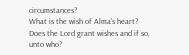circumstances?
What is the wish of Alma’s heart?
Does the Lord grant wishes and if so, unto who?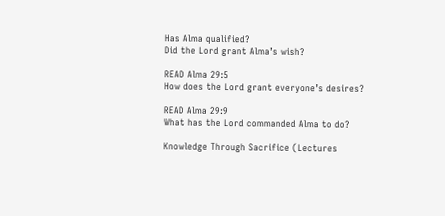Has Alma qualified?
Did the Lord grant Alma’s wish?

READ Alma 29:5
How does the Lord grant everyone’s desires?

READ Alma 29:9
What has the Lord commanded Alma to do?

Knowledge Through Sacrifice (Lectures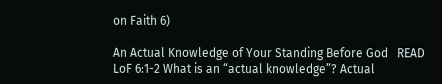on Faith 6)

An Actual Knowledge of Your Standing Before God   READ LoF 6:1-2 What is an “actual knowledge”? Actual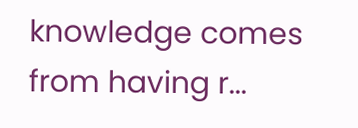knowledge comes from having r...